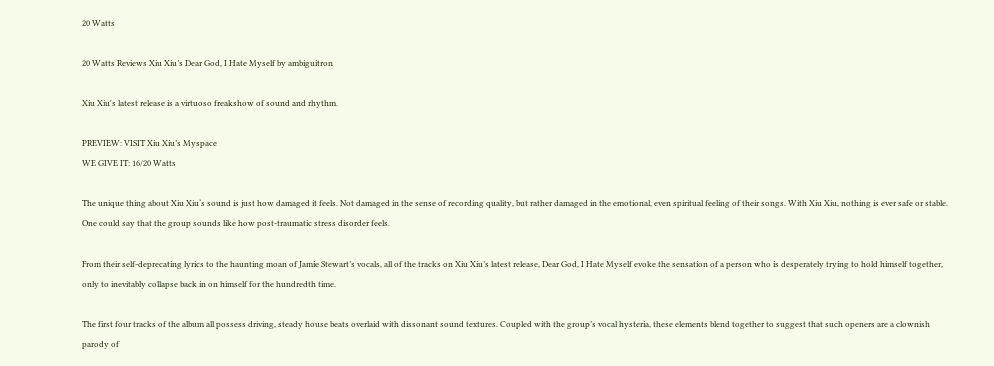20 Watts

20 Watts Reviews Xiu Xiu’s Dear God, I Hate Myself by ambiguitron

Xiu Xiu's latest release is a virtuoso freakshow of sound and rhythm.

PREVIEW: VISIT Xiu Xiu’s Myspace
WE GIVE IT: 16/20 Watts

The unique thing about Xiu Xiu‘s sound is just how damaged it feels. Not damaged in the sense of recording quality, but rather damaged in the emotional, even spiritual feeling of their songs. With Xiu Xiu, nothing is ever safe or stable. One could say that the group sounds like how post-traumatic stress disorder feels.

From their self-deprecating lyrics to the haunting moan of Jamie Stewart’s vocals, all of the tracks on Xiu Xiu’s latest release, Dear God, I Hate Myself evoke the sensation of a person who is desperately trying to hold himself together, only to inevitably collapse back in on himself for the hundredth time.

The first four tracks of the album all possess driving, steady house beats overlaid with dissonant sound textures. Coupled with the group’s vocal hysteria, these elements blend together to suggest that such openers are a clownish parody of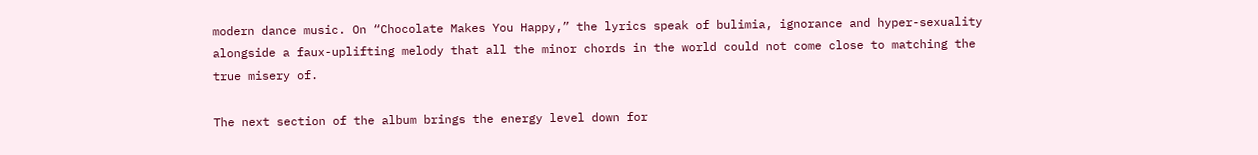modern dance music. On “Chocolate Makes You Happy,” the lyrics speak of bulimia, ignorance and hyper-sexuality alongside a faux-uplifting melody that all the minor chords in the world could not come close to matching the true misery of.

The next section of the album brings the energy level down for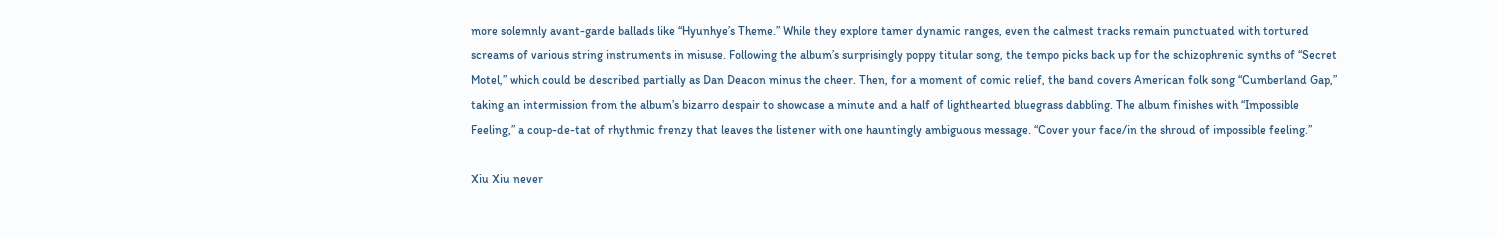more solemnly avant-garde ballads like “Hyunhye’s Theme.” While they explore tamer dynamic ranges, even the calmest tracks remain punctuated with tortured screams of various string instruments in misuse. Following the album’s surprisingly poppy titular song, the tempo picks back up for the schizophrenic synths of “Secret Motel,” which could be described partially as Dan Deacon minus the cheer. Then, for a moment of comic relief, the band covers American folk song “Cumberland Gap,” taking an intermission from the album’s bizarro despair to showcase a minute and a half of lighthearted bluegrass dabbling. The album finishes with “Impossible Feeling,” a coup-de-tat of rhythmic frenzy that leaves the listener with one hauntingly ambiguous message. “Cover your face/in the shroud of impossible feeling.”

Xiu Xiu never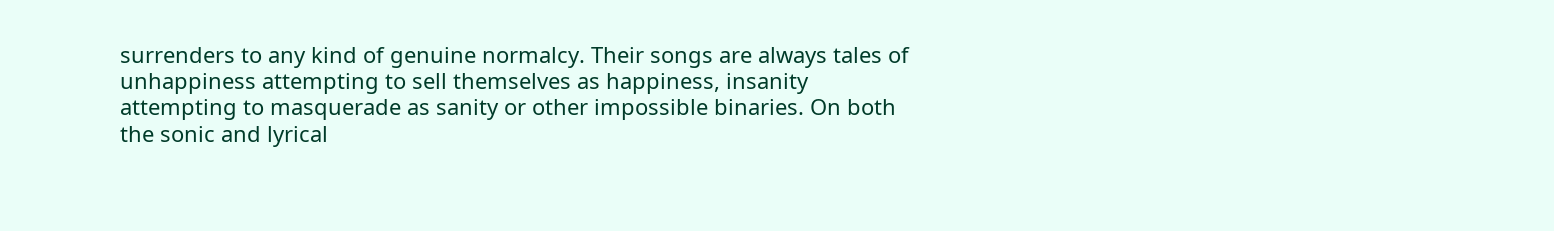surrenders to any kind of genuine normalcy. Their songs are always tales of unhappiness attempting to sell themselves as happiness, insanity attempting to masquerade as sanity or other impossible binaries. On both the sonic and lyrical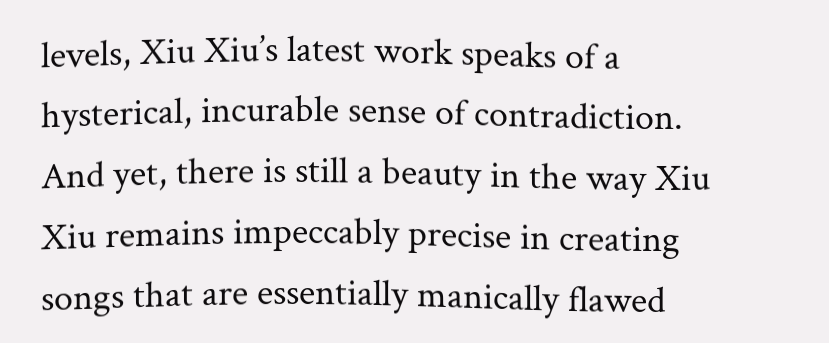levels, Xiu Xiu’s latest work speaks of a hysterical, incurable sense of contradiction. And yet, there is still a beauty in the way Xiu Xiu remains impeccably precise in creating songs that are essentially manically flawed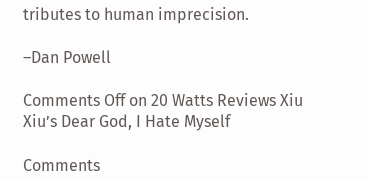tributes to human imprecision.

–Dan Powell

Comments Off on 20 Watts Reviews Xiu Xiu’s Dear God, I Hate Myself

Comments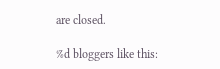are closed.

%d bloggers like this: